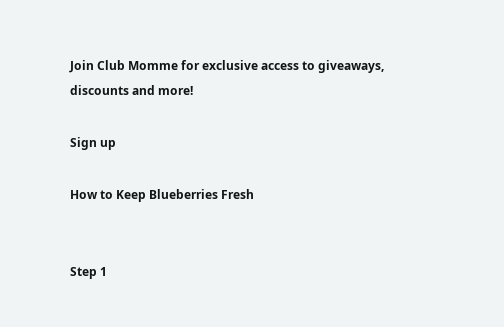Join Club Momme for exclusive access to giveaways, discounts and more!

Sign up

How to Keep Blueberries Fresh


Step 1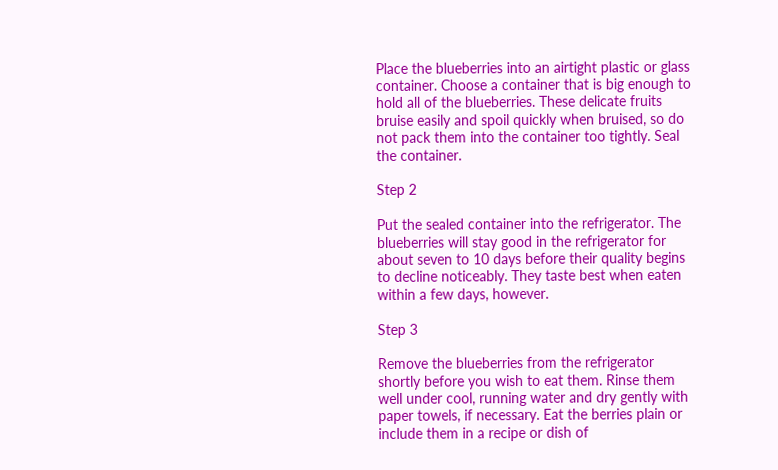Place the blueberries into an airtight plastic or glass container. Choose a container that is big enough to hold all of the blueberries. These delicate fruits bruise easily and spoil quickly when bruised, so do not pack them into the container too tightly. Seal the container.

Step 2

Put the sealed container into the refrigerator. The blueberries will stay good in the refrigerator for about seven to 10 days before their quality begins to decline noticeably. They taste best when eaten within a few days, however.

Step 3

Remove the blueberries from the refrigerator shortly before you wish to eat them. Rinse them well under cool, running water and dry gently with paper towels, if necessary. Eat the berries plain or include them in a recipe or dish of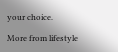your choice.

More from lifestyle